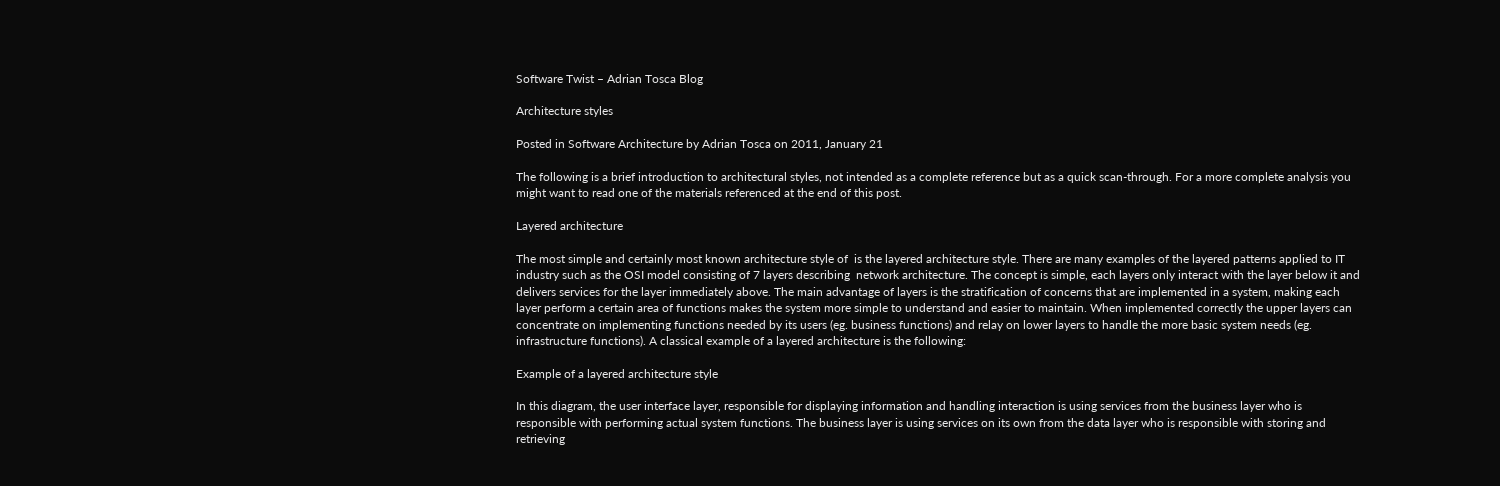Software Twist – Adrian Tosca Blog

Architecture styles

Posted in Software Architecture by Adrian Tosca on 2011, January 21

The following is a brief introduction to architectural styles, not intended as a complete reference but as a quick scan-through. For a more complete analysis you might want to read one of the materials referenced at the end of this post.

Layered architecture

The most simple and certainly most known architecture style of  is the layered architecture style. There are many examples of the layered patterns applied to IT industry such as the OSI model consisting of 7 layers describing  network architecture. The concept is simple, each layers only interact with the layer below it and delivers services for the layer immediately above. The main advantage of layers is the stratification of concerns that are implemented in a system, making each layer perform a certain area of functions makes the system more simple to understand and easier to maintain. When implemented correctly the upper layers can concentrate on implementing functions needed by its users (eg. business functions) and relay on lower layers to handle the more basic system needs (eg. infrastructure functions). A classical example of a layered architecture is the following:

Example of a layered architecture style

In this diagram, the user interface layer, responsible for displaying information and handling interaction is using services from the business layer who is responsible with performing actual system functions. The business layer is using services on its own from the data layer who is responsible with storing and retrieving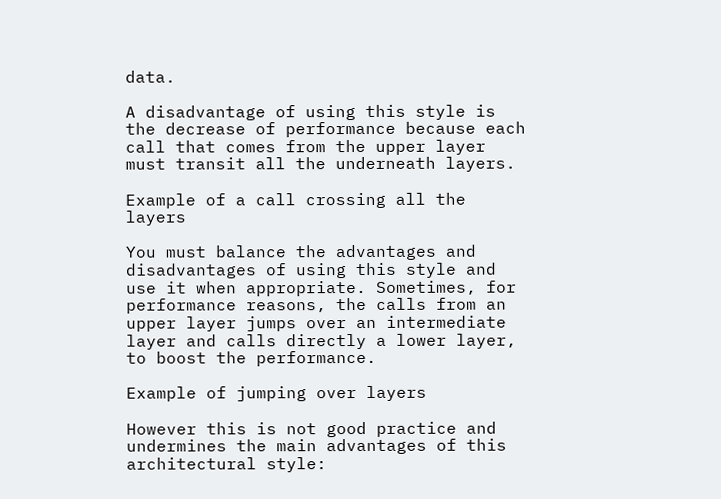data.

A disadvantage of using this style is the decrease of performance because each call that comes from the upper layer must transit all the underneath layers.

Example of a call crossing all the layers

You must balance the advantages and disadvantages of using this style and use it when appropriate. Sometimes, for performance reasons, the calls from an upper layer jumps over an intermediate layer and calls directly a lower layer, to boost the performance.

Example of jumping over layers

However this is not good practice and undermines the main advantages of this architectural style: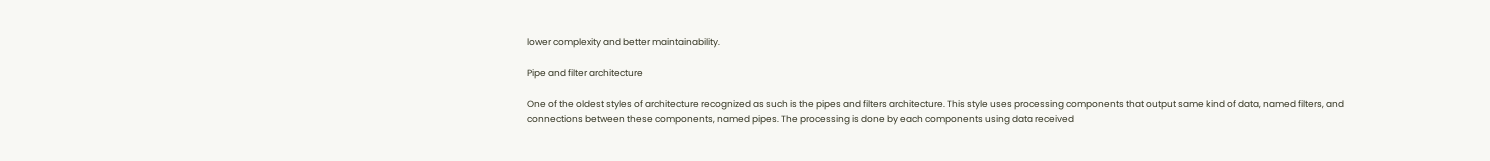lower complexity and better maintainability.

Pipe and filter architecture

One of the oldest styles of architecture recognized as such is the pipes and filters architecture. This style uses processing components that output same kind of data, named filters, and connections between these components, named pipes. The processing is done by each components using data received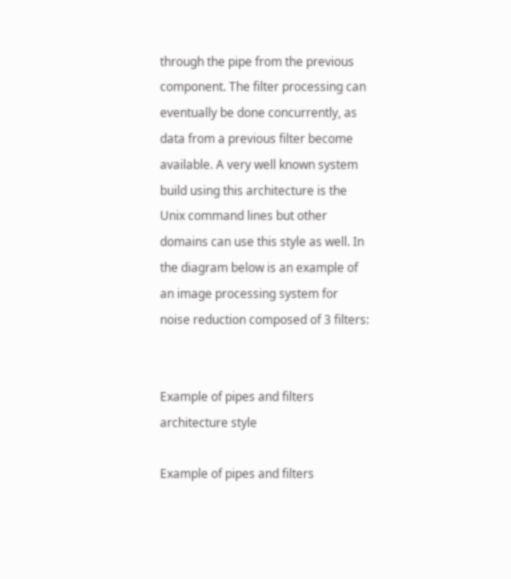through the pipe from the previous component. The filter processing can eventually be done concurrently, as data from a previous filter become available. A very well known system build using this architecture is the Unix command lines but other domains can use this style as well. In the diagram below is an example of an image processing system for noise reduction composed of 3 filters:


Example of pipes and filters architecture style

Example of pipes and filters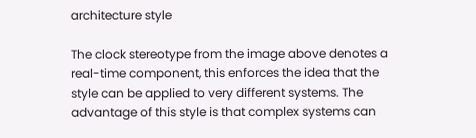architecture style

The clock stereotype from the image above denotes a real-time component, this enforces the idea that the style can be applied to very different systems. The advantage of this style is that complex systems can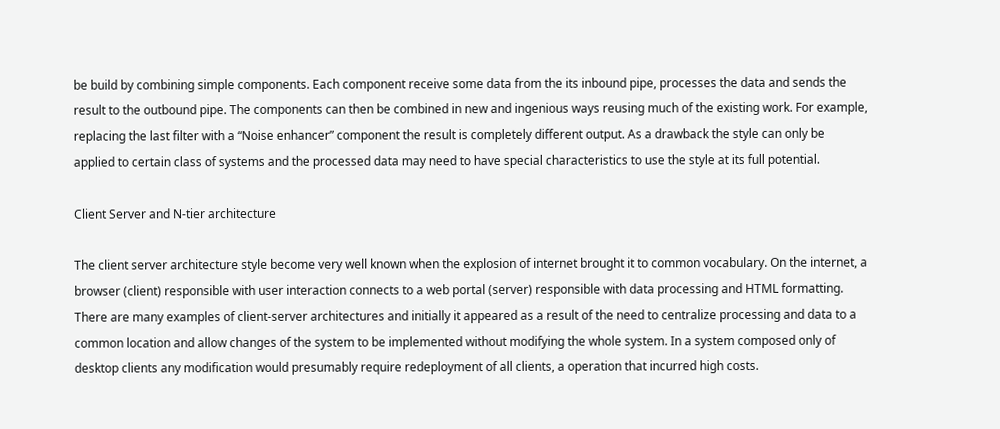be build by combining simple components. Each component receive some data from the its inbound pipe, processes the data and sends the result to the outbound pipe. The components can then be combined in new and ingenious ways reusing much of the existing work. For example, replacing the last filter with a “Noise enhancer” component the result is completely different output. As a drawback the style can only be applied to certain class of systems and the processed data may need to have special characteristics to use the style at its full potential.

Client Server and N-tier architecture

The client server architecture style become very well known when the explosion of internet brought it to common vocabulary. On the internet, a browser (client) responsible with user interaction connects to a web portal (server) responsible with data processing and HTML formatting. There are many examples of client-server architectures and initially it appeared as a result of the need to centralize processing and data to a common location and allow changes of the system to be implemented without modifying the whole system. In a system composed only of desktop clients any modification would presumably require redeployment of all clients, a operation that incurred high costs.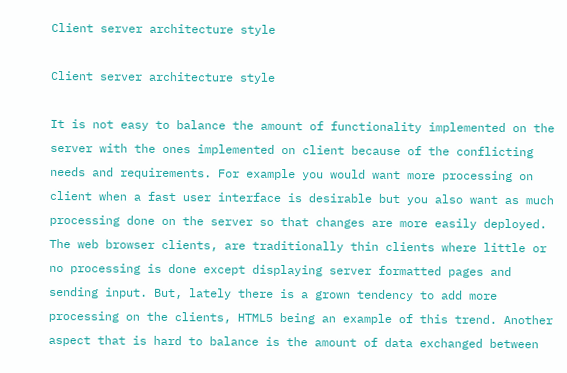Client server architecture style

Client server architecture style

It is not easy to balance the amount of functionality implemented on the server with the ones implemented on client because of the conflicting needs and requirements. For example you would want more processing on client when a fast user interface is desirable but you also want as much processing done on the server so that changes are more easily deployed.  The web browser clients, are traditionally thin clients where little or no processing is done except displaying server formatted pages and sending input. But, lately there is a grown tendency to add more processing on the clients, HTML5 being an example of this trend. Another aspect that is hard to balance is the amount of data exchanged between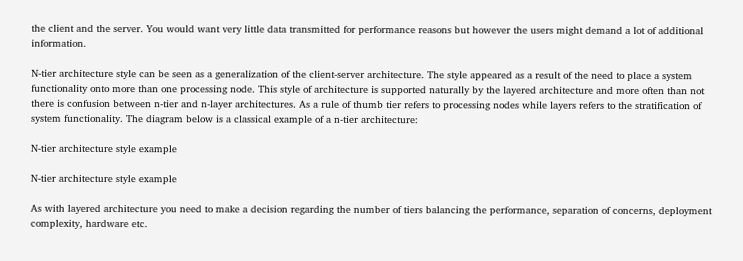the client and the server. You would want very little data transmitted for performance reasons but however the users might demand a lot of additional information.

N-tier architecture style can be seen as a generalization of the client-server architecture. The style appeared as a result of the need to place a system functionality onto more than one processing node. This style of architecture is supported naturally by the layered architecture and more often than not there is confusion between n-tier and n-layer architectures. As a rule of thumb tier refers to processing nodes while layers refers to the stratification of system functionality. The diagram below is a classical example of a n-tier architecture:

N-tier architecture style example

N-tier architecture style example

As with layered architecture you need to make a decision regarding the number of tiers balancing the performance, separation of concerns, deployment complexity, hardware etc.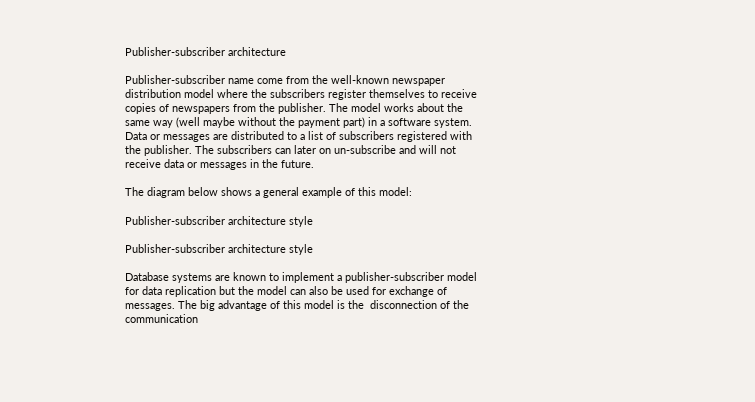Publisher-subscriber architecture

Publisher-subscriber name come from the well-known newspaper distribution model where the subscribers register themselves to receive copies of newspapers from the publisher. The model works about the same way (well maybe without the payment part) in a software system. Data or messages are distributed to a list of subscribers registered with the publisher. The subscribers can later on un-subscribe and will not receive data or messages in the future.

The diagram below shows a general example of this model:

Publisher-subscriber architecture style

Publisher-subscriber architecture style

Database systems are known to implement a publisher-subscriber model for data replication but the model can also be used for exchange of messages. The big advantage of this model is the  disconnection of the communication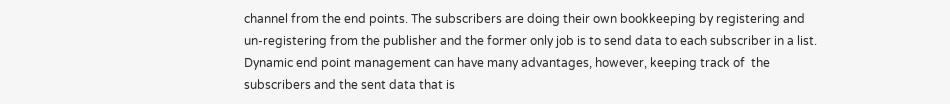channel from the end points. The subscribers are doing their own bookkeeping by registering and un-registering from the publisher and the former only job is to send data to each subscriber in a list. Dynamic end point management can have many advantages, however, keeping track of  the subscribers and the sent data that is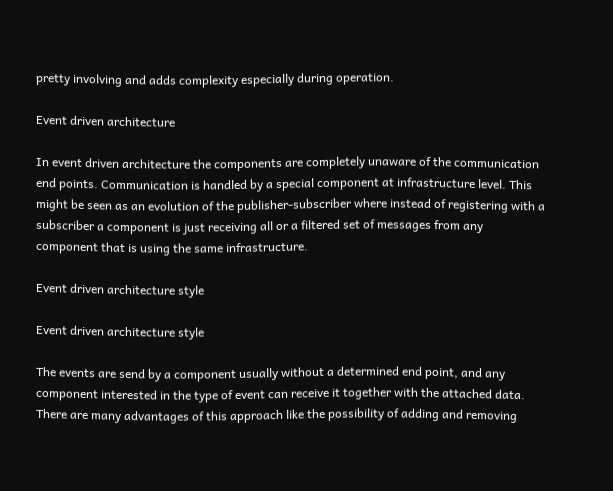pretty involving and adds complexity especially during operation.

Event driven architecture

In event driven architecture the components are completely unaware of the communication end points. Communication is handled by a special component at infrastructure level. This might be seen as an evolution of the publisher-subscriber where instead of registering with a subscriber a component is just receiving all or a filtered set of messages from any component that is using the same infrastructure.

Event driven architecture style

Event driven architecture style

The events are send by a component usually without a determined end point, and any component interested in the type of event can receive it together with the attached data. There are many advantages of this approach like the possibility of adding and removing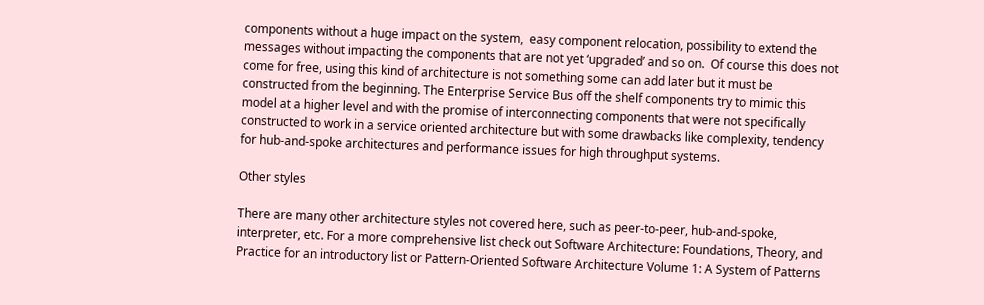components without a huge impact on the system,  easy component relocation, possibility to extend the messages without impacting the components that are not yet ‘upgraded’ and so on.  Of course this does not come for free, using this kind of architecture is not something some can add later but it must be constructed from the beginning. The Enterprise Service Bus off the shelf components try to mimic this model at a higher level and with the promise of interconnecting components that were not specifically constructed to work in a service oriented architecture but with some drawbacks like complexity, tendency for hub-and-spoke architectures and performance issues for high throughput systems.

Other styles

There are many other architecture styles not covered here, such as peer-to-peer, hub-and-spoke, interpreter, etc. For a more comprehensive list check out Software Architecture: Foundations, Theory, and Practice for an introductory list or Pattern-Oriented Software Architecture Volume 1: A System of Patterns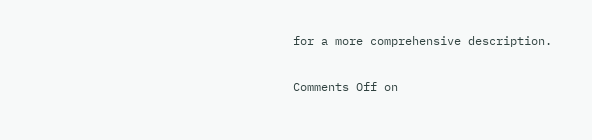for a more comprehensive description.


Comments Off on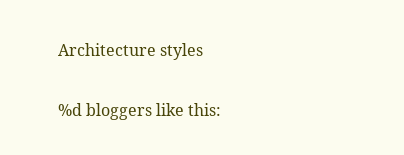Architecture styles

%d bloggers like this: